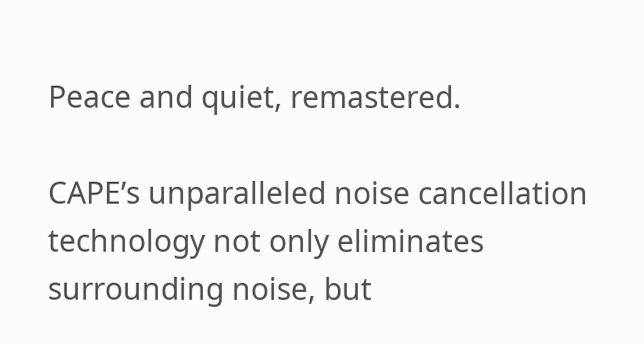Peace and quiet, remastered.

CAPE’s unparalleled noise cancellation technology not only eliminates surrounding noise, but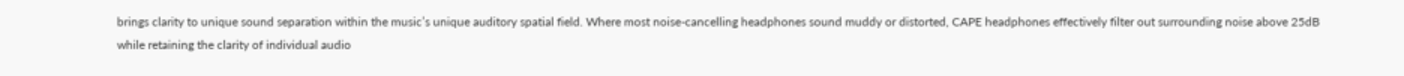brings clarity to unique sound separation within the music’s unique auditory spatial field. Where most noise-cancelling headphones sound muddy or distorted, CAPE headphones effectively filter out surrounding noise above 25dB while retaining the clarity of individual audio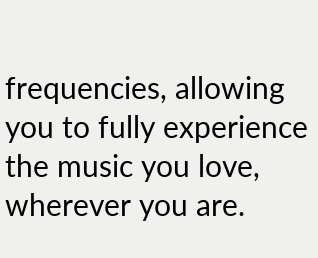frequencies, allowing you to fully experience the music you love, wherever you are.